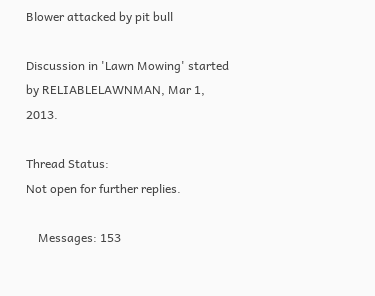Blower attacked by pit bull

Discussion in 'Lawn Mowing' started by RELIABLELAWNMAN, Mar 1, 2013.

Thread Status:
Not open for further replies.

    Messages: 153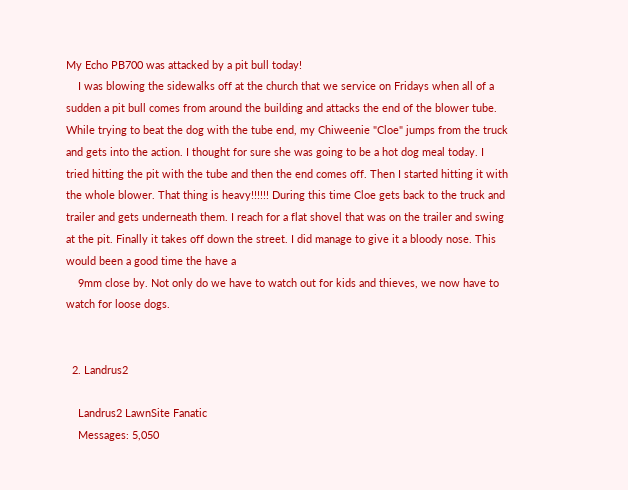My Echo PB700 was attacked by a pit bull today!
    I was blowing the sidewalks off at the church that we service on Fridays when all of a sudden a pit bull comes from around the building and attacks the end of the blower tube. While trying to beat the dog with the tube end, my Chiweenie "Cloe" jumps from the truck and gets into the action. I thought for sure she was going to be a hot dog meal today. I tried hitting the pit with the tube and then the end comes off. Then I started hitting it with the whole blower. That thing is heavy!!!!!! During this time Cloe gets back to the truck and trailer and gets underneath them. I reach for a flat shovel that was on the trailer and swing at the pit. Finally it takes off down the street. I did manage to give it a bloody nose. This would been a good time the have a
    9mm close by. Not only do we have to watch out for kids and thieves, we now have to watch for loose dogs.


  2. Landrus2

    Landrus2 LawnSite Fanatic
    Messages: 5,050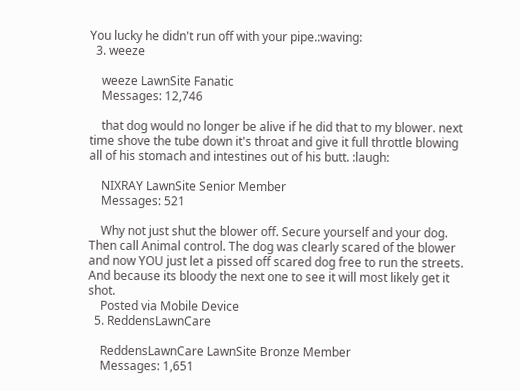You lucky he didn't run off with your pipe.:waving:
  3. weeze

    weeze LawnSite Fanatic
    Messages: 12,746

    that dog would no longer be alive if he did that to my blower. next time shove the tube down it's throat and give it full throttle blowing all of his stomach and intestines out of his butt. :laugh:

    NIXRAY LawnSite Senior Member
    Messages: 521

    Why not just shut the blower off. Secure yourself and your dog. Then call Animal control. The dog was clearly scared of the blower and now YOU just let a pissed off scared dog free to run the streets. And because its bloody the next one to see it will most likely get it shot.
    Posted via Mobile Device
  5. ReddensLawnCare

    ReddensLawnCare LawnSite Bronze Member
    Messages: 1,651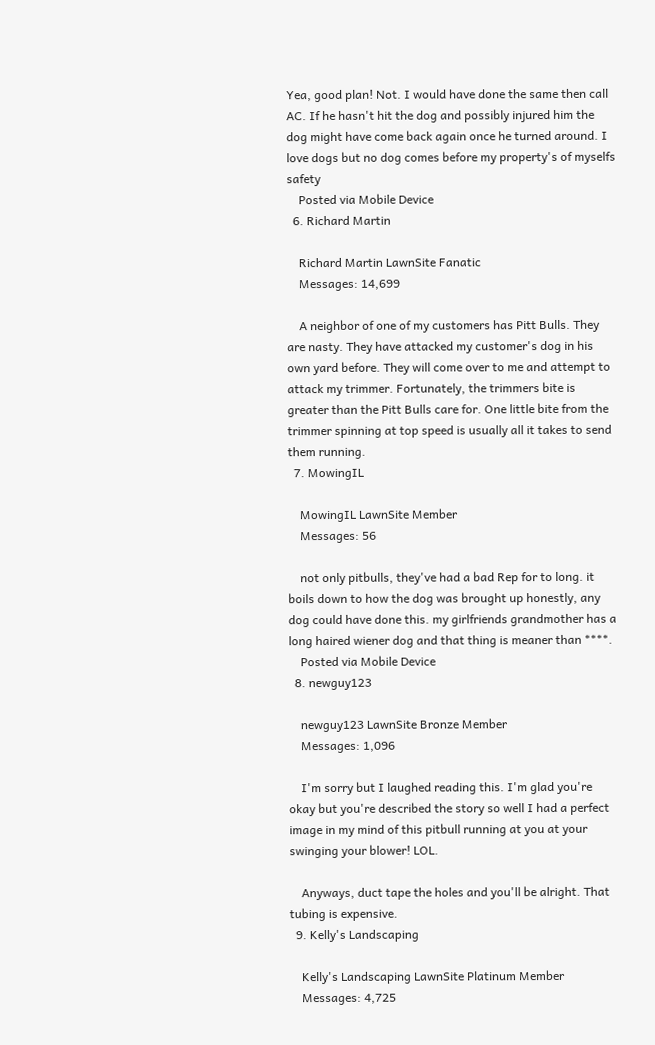Yea, good plan! Not. I would have done the same then call AC. If he hasn't hit the dog and possibly injured him the dog might have come back again once he turned around. I love dogs but no dog comes before my property's of myselfs safety
    Posted via Mobile Device
  6. Richard Martin

    Richard Martin LawnSite Fanatic
    Messages: 14,699

    A neighbor of one of my customers has Pitt Bulls. They are nasty. They have attacked my customer's dog in his own yard before. They will come over to me and attempt to attack my trimmer. Fortunately, the trimmers bite is greater than the Pitt Bulls care for. One little bite from the trimmer spinning at top speed is usually all it takes to send them running.
  7. MowingIL

    MowingIL LawnSite Member
    Messages: 56

    not only pitbulls, they've had a bad Rep for to long. it boils down to how the dog was brought up honestly, any dog could have done this. my girlfriends grandmother has a long haired wiener dog and that thing is meaner than ****.
    Posted via Mobile Device
  8. newguy123

    newguy123 LawnSite Bronze Member
    Messages: 1,096

    I'm sorry but I laughed reading this. I'm glad you're okay but you're described the story so well I had a perfect image in my mind of this pitbull running at you at your swinging your blower! LOL.

    Anyways, duct tape the holes and you'll be alright. That tubing is expensive.
  9. Kelly's Landscaping

    Kelly's Landscaping LawnSite Platinum Member
    Messages: 4,725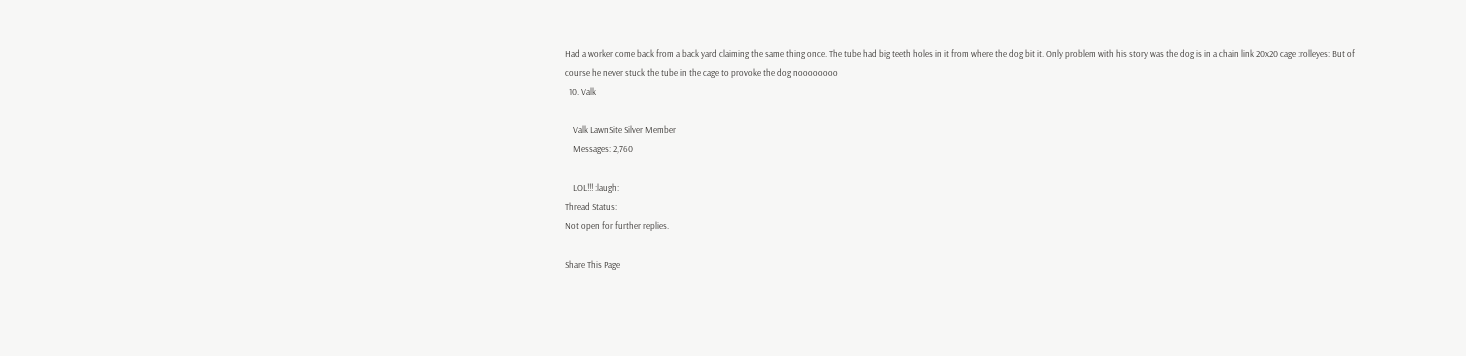Had a worker come back from a back yard claiming the same thing once. The tube had big teeth holes in it from where the dog bit it. Only problem with his story was the dog is in a chain link 20x20 cage :rolleyes: But of course he never stuck the tube in the cage to provoke the dog noooooooo
  10. Valk

    Valk LawnSite Silver Member
    Messages: 2,760

    LOL!!! :laugh:
Thread Status:
Not open for further replies.

Share This Page